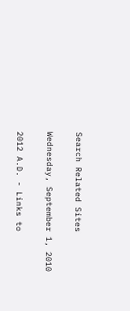Search Related Sites

Wednesday, September 1, 2010

2012 A.D. - Links to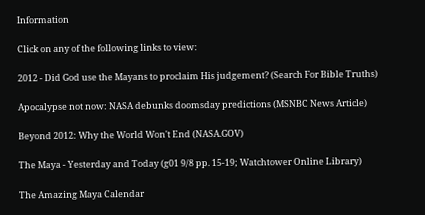Information

Click on any of the following links to view:

2012 - Did God use the Mayans to proclaim His judgement? (Search For Bible Truths)

Apocalypse not now: NASA debunks doomsday predictions (MSNBC News Article)

Beyond 2012: Why the World Won't End (NASA.GOV)

The Maya - Yesterday and Today (g01 9/8 pp. 15-19; Watchtower Online Library)

The Amazing Maya Calendar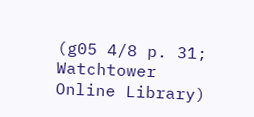(g05 4/8 p. 31; Watchtower Online Library)